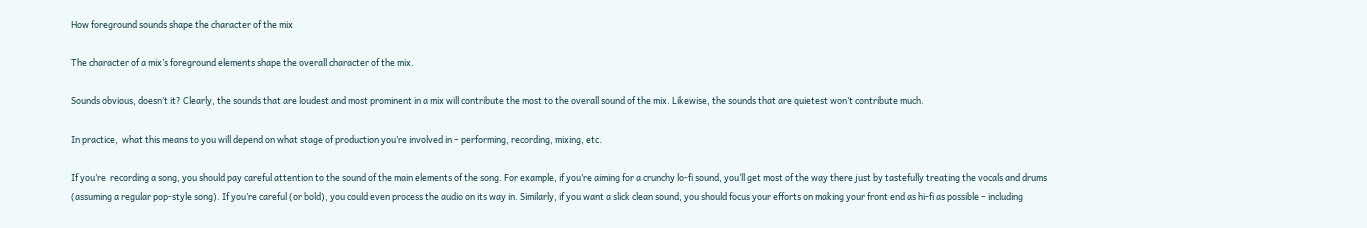How foreground sounds shape the character of the mix

The character of a mix’s foreground elements shape the overall character of the mix.

Sounds obvious, doesn’t it? Clearly, the sounds that are loudest and most prominent in a mix will contribute the most to the overall sound of the mix. Likewise, the sounds that are quietest won’t contribute much.

In practice,  what this means to you will depend on what stage of production you’re involved in – performing, recording, mixing, etc.

If you’re  recording a song, you should pay careful attention to the sound of the main elements of the song. For example, if you’re aiming for a crunchy lo-fi sound, you’ll get most of the way there just by tastefully treating the vocals and drums (assuming a regular pop-style song). If you’re careful (or bold), you could even process the audio on its way in. Similarly, if you want a slick clean sound, you should focus your efforts on making your front end as hi-fi as possible – including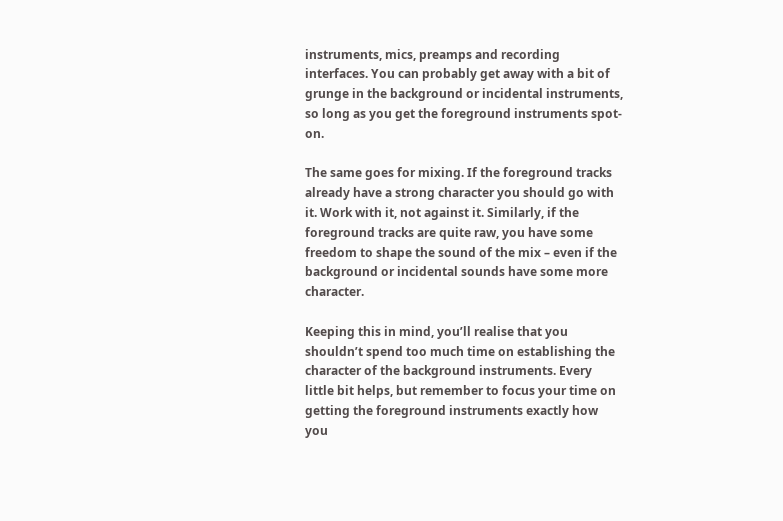instruments, mics, preamps and recording interfaces. You can probably get away with a bit of grunge in the background or incidental instruments, so long as you get the foreground instruments spot-on.

The same goes for mixing. If the foreground tracks already have a strong character you should go with it. Work with it, not against it. Similarly, if the foreground tracks are quite raw, you have some freedom to shape the sound of the mix – even if the background or incidental sounds have some more character.

Keeping this in mind, you’ll realise that you shouldn’t spend too much time on establishing the character of the background instruments. Every little bit helps, but remember to focus your time on getting the foreground instruments exactly how you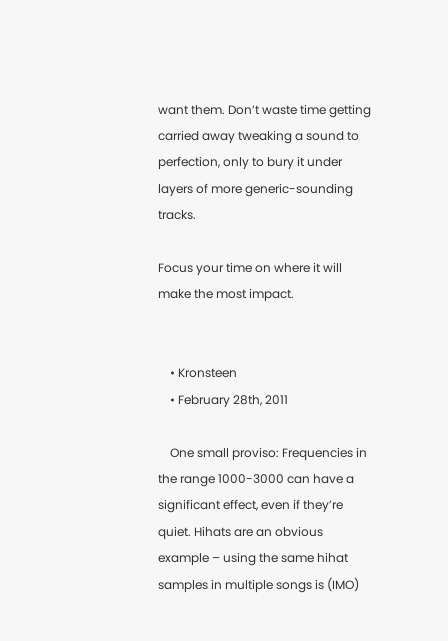want them. Don’t waste time getting carried away tweaking a sound to perfection, only to bury it under layers of more generic-sounding tracks.

Focus your time on where it will make the most impact.


    • Kronsteen
    • February 28th, 2011

    One small proviso: Frequencies in the range 1000-3000 can have a significant effect, even if they’re quiet. Hihats are an obvious example – using the same hihat samples in multiple songs is (IMO)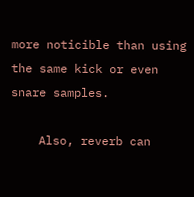more noticible than using the same kick or even snare samples.

    Also, reverb can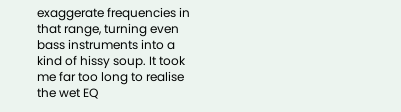exaggerate frequencies in that range, turning even bass instruments into a kind of hissy soup. It took me far too long to realise the wet EQ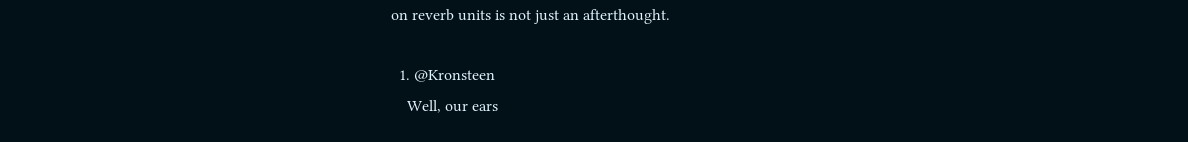on reverb units is not just an afterthought.

  1. @Kronsteen
    Well, our ears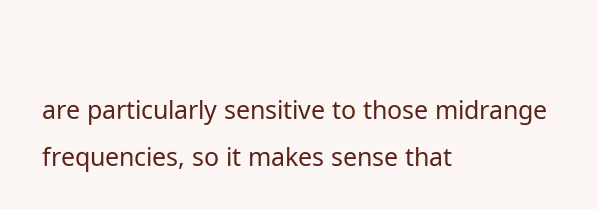are particularly sensitive to those midrange frequencies, so it makes sense that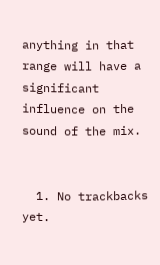anything in that range will have a significant influence on the sound of the mix.


  1. No trackbacks yet.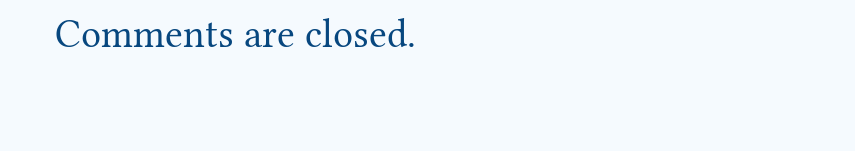Comments are closed.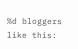%d bloggers like this: